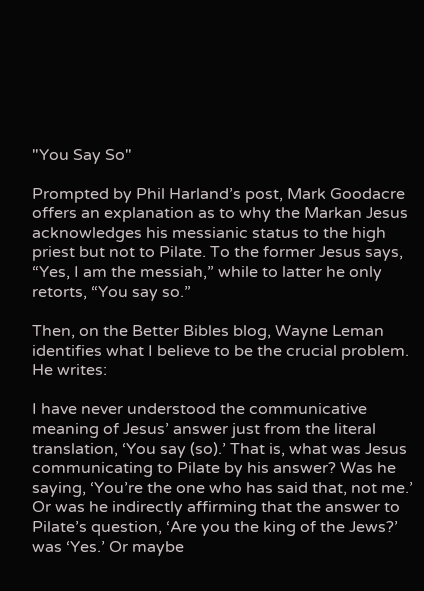"You Say So"

Prompted by Phil Harland’s post, Mark Goodacre offers an explanation as to why the Markan Jesus acknowledges his messianic status to the high priest but not to Pilate. To the former Jesus says, “Yes, I am the messiah,” while to latter he only retorts, “You say so.”

Then, on the Better Bibles blog, Wayne Leman identifies what I believe to be the crucial problem. He writes:

I have never understood the communicative meaning of Jesus’ answer just from the literal translation, ‘You say (so).’ That is, what was Jesus communicating to Pilate by his answer? Was he saying, ‘You’re the one who has said that, not me.’ Or was he indirectly affirming that the answer to Pilate’s question, ‘Are you the king of the Jews?’ was ‘Yes.’ Or maybe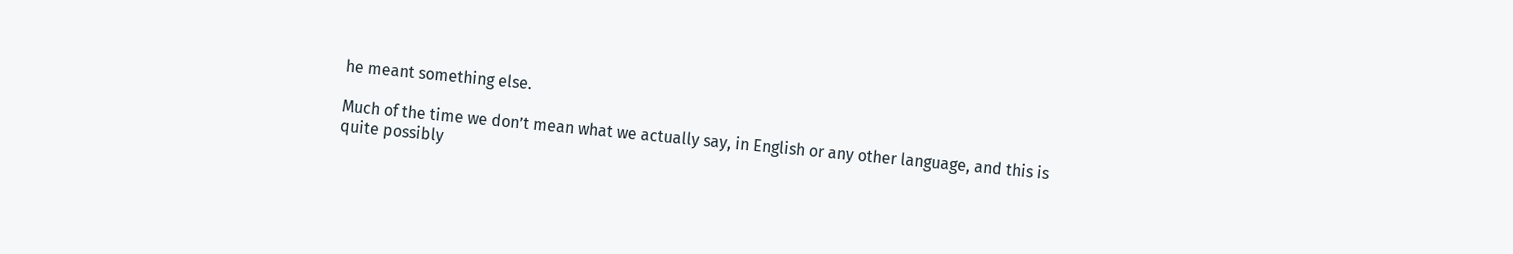he meant something else.

Much of the time we don’t mean what we actually say, in English or any other language, and this is quite possibly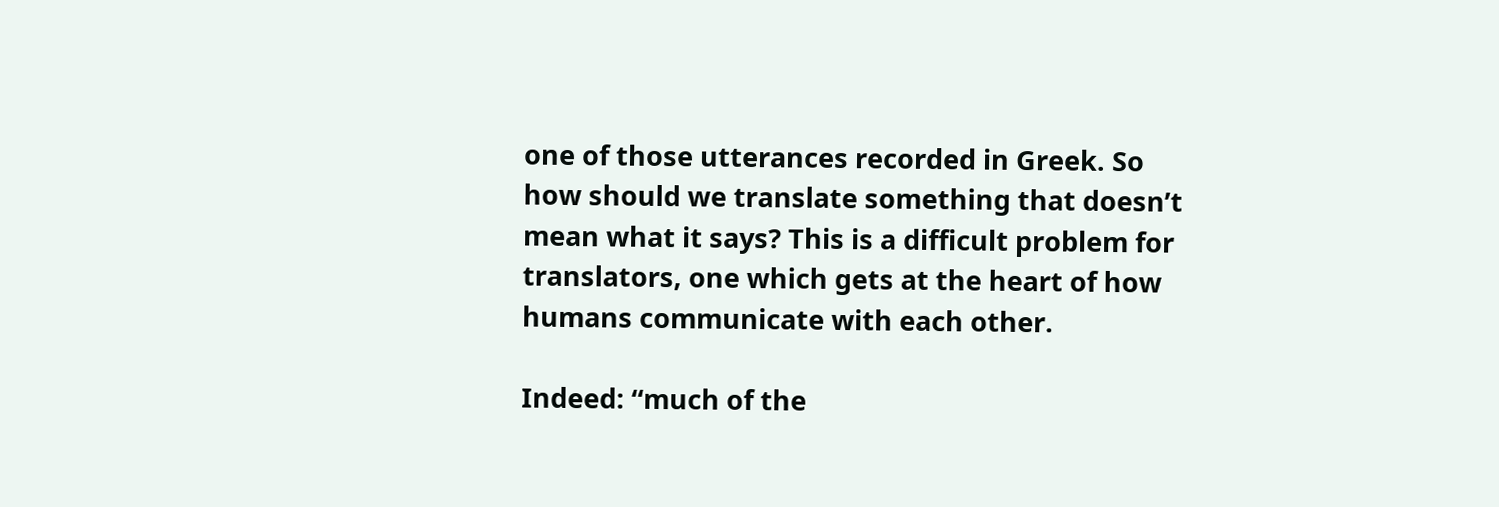one of those utterances recorded in Greek. So how should we translate something that doesn’t mean what it says? This is a difficult problem for translators, one which gets at the heart of how humans communicate with each other.

Indeed: “much of the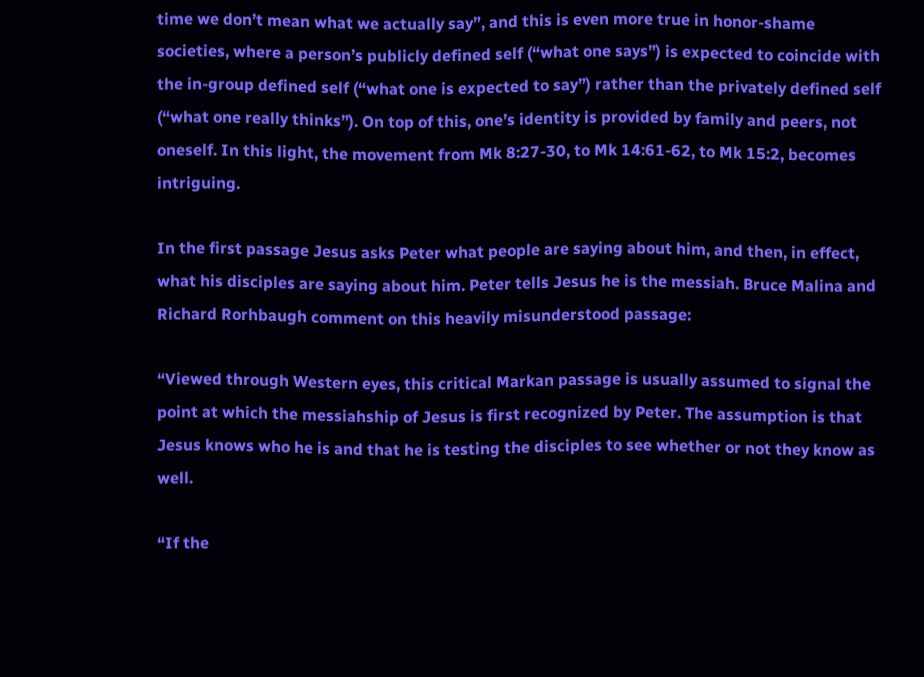time we don’t mean what we actually say”, and this is even more true in honor-shame societies, where a person’s publicly defined self (“what one says”) is expected to coincide with the in-group defined self (“what one is expected to say”) rather than the privately defined self (“what one really thinks”). On top of this, one’s identity is provided by family and peers, not oneself. In this light, the movement from Mk 8:27-30, to Mk 14:61-62, to Mk 15:2, becomes intriguing.

In the first passage Jesus asks Peter what people are saying about him, and then, in effect, what his disciples are saying about him. Peter tells Jesus he is the messiah. Bruce Malina and Richard Rorhbaugh comment on this heavily misunderstood passage:

“Viewed through Western eyes, this critical Markan passage is usually assumed to signal the point at which the messiahship of Jesus is first recognized by Peter. The assumption is that Jesus knows who he is and that he is testing the disciples to see whether or not they know as well.

“If the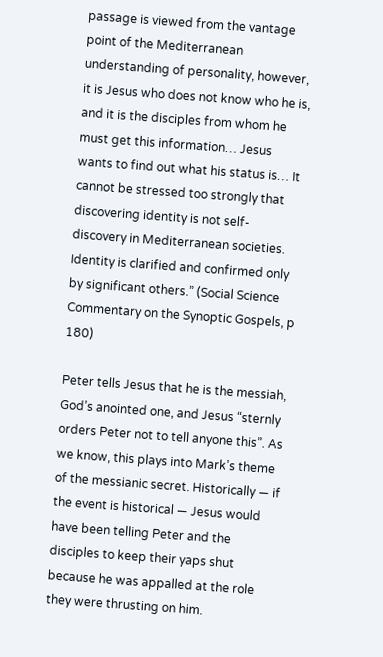passage is viewed from the vantage point of the Mediterranean understanding of personality, however, it is Jesus who does not know who he is, and it is the disciples from whom he must get this information… Jesus wants to find out what his status is… It cannot be stressed too strongly that discovering identity is not self-discovery in Mediterranean societies. Identity is clarified and confirmed only by significant others.” (Social Science Commentary on the Synoptic Gospels, p 180)

Peter tells Jesus that he is the messiah, God’s anointed one, and Jesus “sternly orders Peter not to tell anyone this”. As we know, this plays into Mark’s theme of the messianic secret. Historically — if the event is historical — Jesus would have been telling Peter and the disciples to keep their yaps shut because he was appalled at the role they were thrusting on him.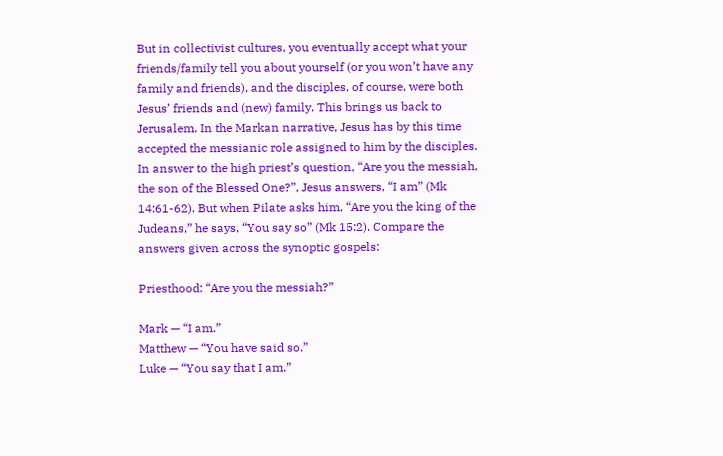But in collectivist cultures, you eventually accept what your friends/family tell you about yourself (or you won’t have any family and friends), and the disciples, of course, were both Jesus’ friends and (new) family. This brings us back to Jerusalem. In the Markan narrative, Jesus has by this time accepted the messianic role assigned to him by the disciples. In answer to the high priest’s question, “Are you the messiah, the son of the Blessed One?”, Jesus answers, “I am” (Mk 14:61-62). But when Pilate asks him, “Are you the king of the Judeans,” he says, “You say so” (Mk 15:2). Compare the answers given across the synoptic gospels:

Priesthood: “Are you the messiah?”

Mark — “I am.”
Matthew — “You have said so.”
Luke — “You say that I am.”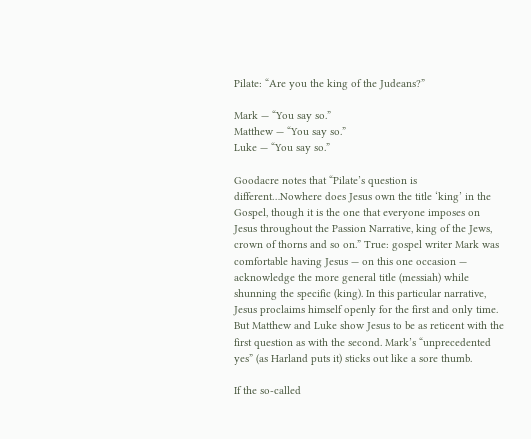Pilate: “Are you the king of the Judeans?”

Mark — “You say so.”
Matthew — “You say so.”
Luke — “You say so.”

Goodacre notes that “Pilate’s question is different…Nowhere does Jesus own the title ‘king’ in the Gospel, though it is the one that everyone imposes on Jesus throughout the Passion Narrative, king of the Jews, crown of thorns and so on.” True: gospel writer Mark was comfortable having Jesus — on this one occasion — acknowledge the more general title (messiah) while shunning the specific (king). In this particular narrative, Jesus proclaims himself openly for the first and only time. But Matthew and Luke show Jesus to be as reticent with the first question as with the second. Mark’s “unprecedented yes” (as Harland puts it) sticks out like a sore thumb.

If the so-called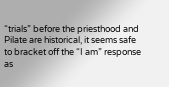“trials” before the priesthood and Pilate are historical, it seems safe to bracket off the “I am” response as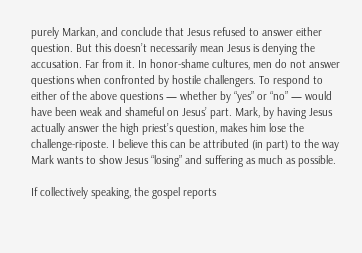purely Markan, and conclude that Jesus refused to answer either question. But this doesn’t necessarily mean Jesus is denying the accusation. Far from it. In honor-shame cultures, men do not answer questions when confronted by hostile challengers. To respond to either of the above questions — whether by “yes” or “no” — would have been weak and shameful on Jesus’ part. Mark, by having Jesus actually answer the high priest’s question, makes him lose the challenge-riposte. I believe this can be attributed (in part) to the way Mark wants to show Jesus “losing” and suffering as much as possible.

If collectively speaking, the gospel reports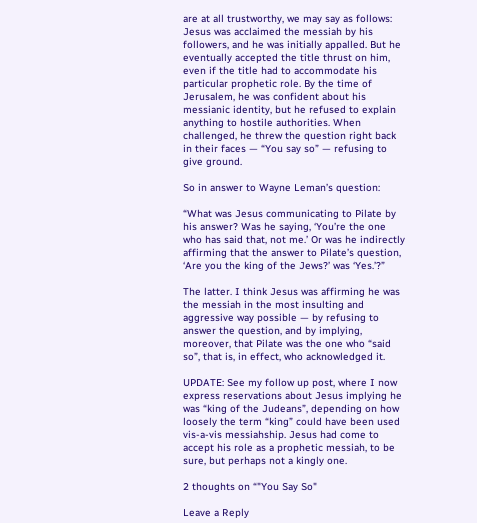are at all trustworthy, we may say as follows: Jesus was acclaimed the messiah by his followers, and he was initially appalled. But he eventually accepted the title thrust on him, even if the title had to accommodate his particular prophetic role. By the time of Jerusalem, he was confident about his messianic identity, but he refused to explain anything to hostile authorities. When challenged, he threw the question right back in their faces — “You say so” — refusing to give ground.

So in answer to Wayne Leman’s question:

“What was Jesus communicating to Pilate by his answer? Was he saying, ‘You’re the one who has said that, not me.’ Or was he indirectly affirming that the answer to Pilate’s question, ‘Are you the king of the Jews?’ was ‘Yes.’?”

The latter. I think Jesus was affirming he was the messiah in the most insulting and aggressive way possible — by refusing to answer the question, and by implying, moreover, that Pilate was the one who “said so”, that is, in effect, who acknowledged it.

UPDATE: See my follow up post, where I now express reservations about Jesus implying he was “king of the Judeans”, depending on how loosely the term “king” could have been used vis-a-vis messiahship. Jesus had come to accept his role as a prophetic messiah, to be sure, but perhaps not a kingly one.

2 thoughts on “"You Say So"

Leave a Reply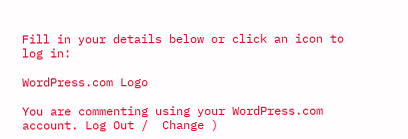Fill in your details below or click an icon to log in:

WordPress.com Logo

You are commenting using your WordPress.com account. Log Out /  Change )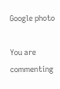Google photo

You are commenting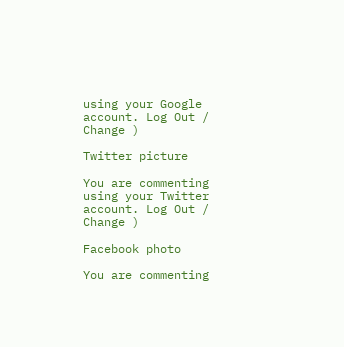using your Google account. Log Out /  Change )

Twitter picture

You are commenting using your Twitter account. Log Out /  Change )

Facebook photo

You are commenting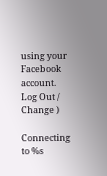using your Facebook account. Log Out /  Change )

Connecting to %s